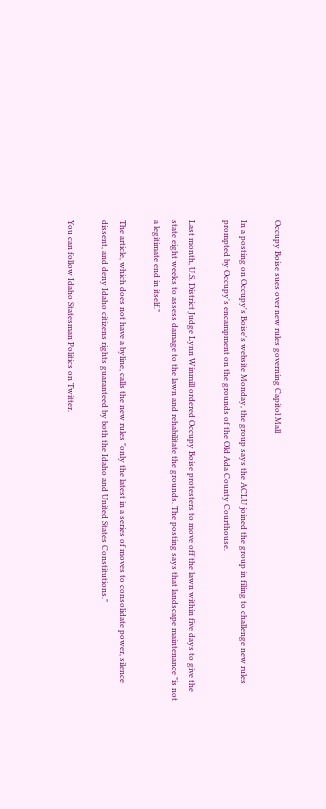Occupy Boise sues over new rules governing Capitol Mall

In a posting on Occupy's Boise's website Monday, the group says the ACLU joined the group in filing to challenge new rules prompted by Occupy's encampment on the grounds of the Old Ada County Courthouse.

Last month, U.S. District Judge Lynn Winmill ordered Occupy Boise protesters to move off the lawn within five days to give the state eight weeks to assess damage to the lawn and rehabilitate the grounds. The posting says that landscape maintenance "is not a legitimate end in itself."

The article, which does not have a byline, calls the new rules "only the latest in a series of moves to consolidate power, silence dissent, and deny Idaho citizens rights guaranteed by both the Idaho and United States Constitutions."

You can follow Idaho Statesman Politics on Twitter.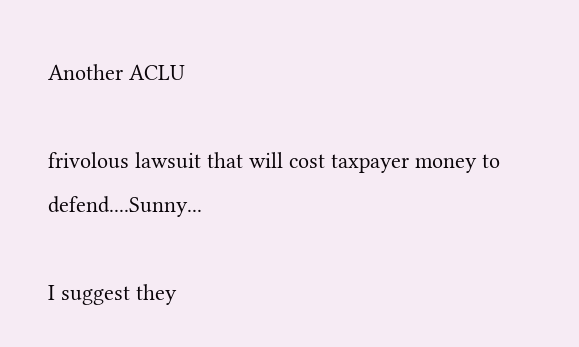Another ACLU

frivolous lawsuit that will cost taxpayer money to defend....Sunny...

I suggest they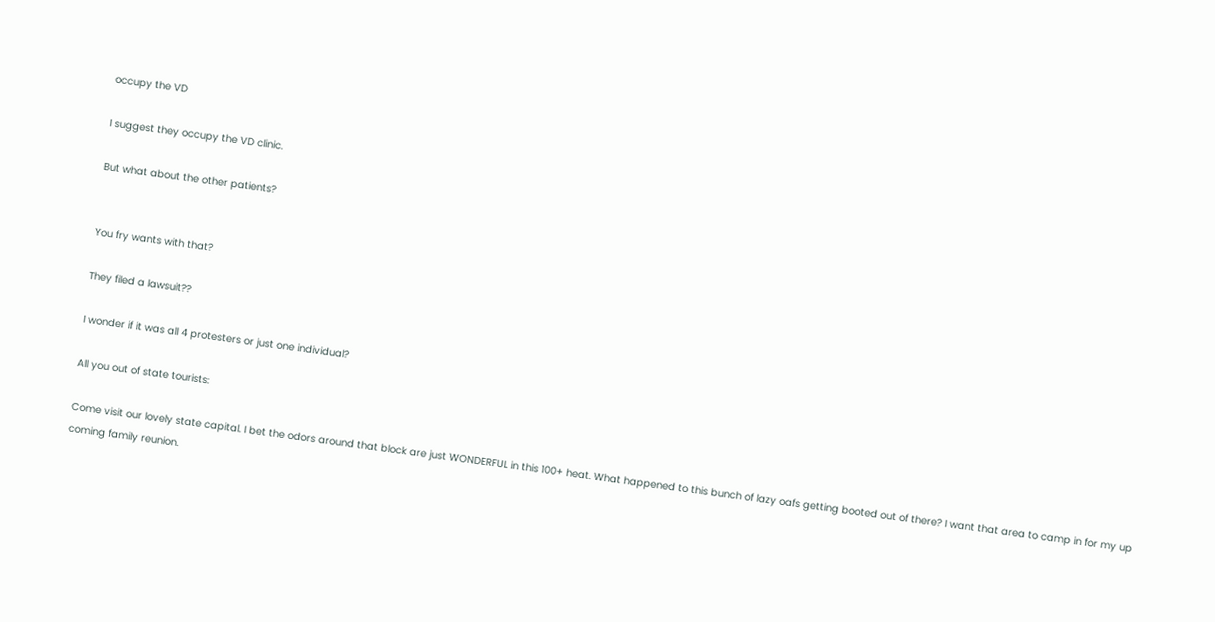occupy the VD

I suggest they occupy the VD clinic.

But what about the other patients?


You fry wants with that?

They filed a lawsuit??

I wonder if it was all 4 protesters or just one individual?

All you out of state tourists:

Come visit our lovely state capital. I bet the odors around that block are just WONDERFUL in this 100+ heat. What happened to this bunch of lazy oafs getting booted out of there? I want that area to camp in for my up coming family reunion.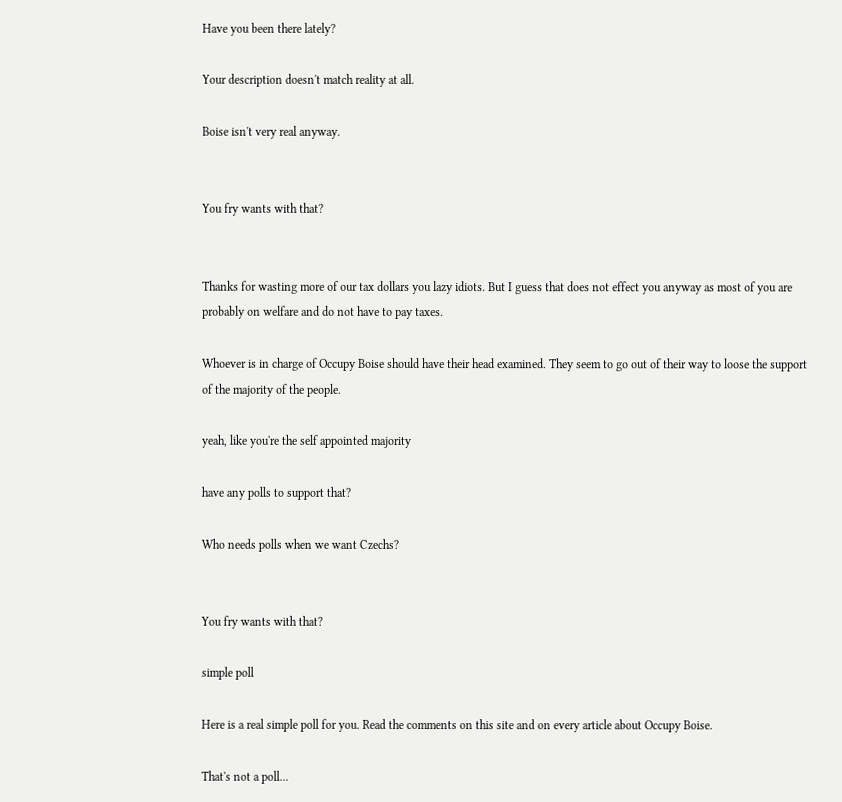Have you been there lately?

Your description doesn't match reality at all.

Boise isn't very real anyway.


You fry wants with that?


Thanks for wasting more of our tax dollars you lazy idiots. But I guess that does not effect you anyway as most of you are probably on welfare and do not have to pay taxes.

Whoever is in charge of Occupy Boise should have their head examined. They seem to go out of their way to loose the support of the majority of the people.

yeah, like you're the self appointed majority

have any polls to support that?

Who needs polls when we want Czechs?


You fry wants with that?

simple poll

Here is a real simple poll for you. Read the comments on this site and on every article about Occupy Boise.

That's not a poll...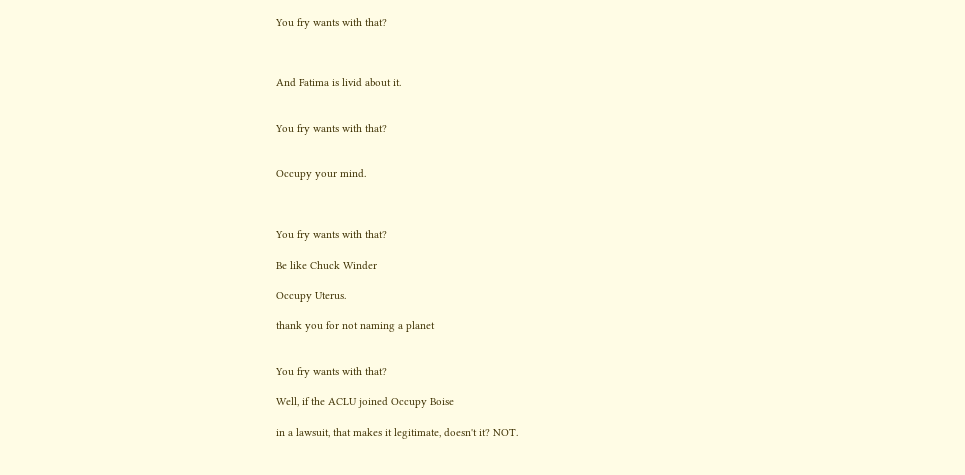You fry wants with that?



And Fatima is livid about it.


You fry wants with that?


Occupy your mind.



You fry wants with that?

Be like Chuck Winder

Occupy Uterus.

thank you for not naming a planet


You fry wants with that?

Well, if the ACLU joined Occupy Boise

in a lawsuit, that makes it legitimate, doesn't it? NOT.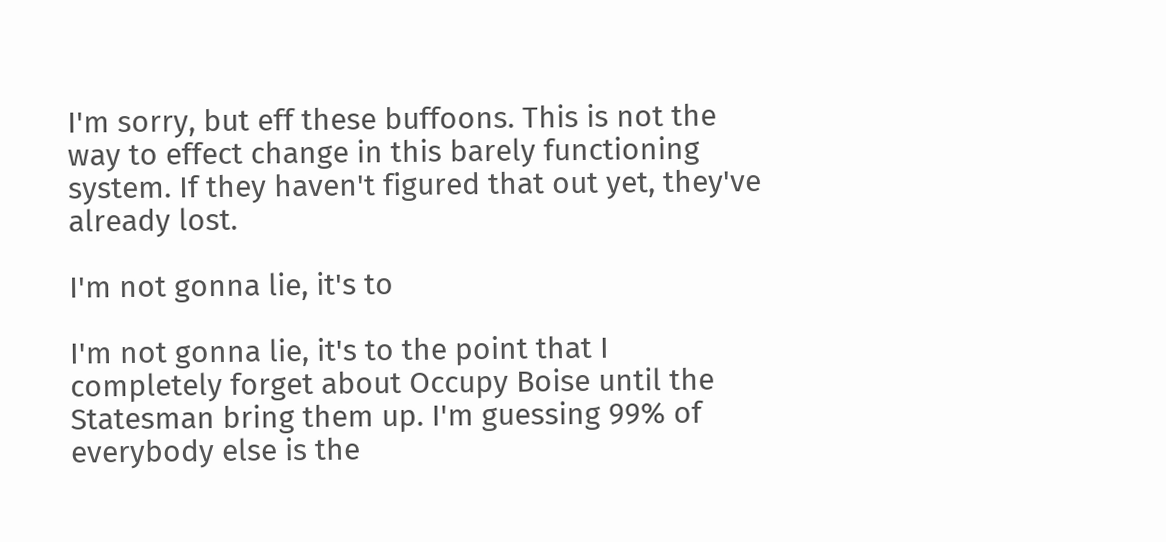I'm sorry, but eff these buffoons. This is not the way to effect change in this barely functioning system. If they haven't figured that out yet, they've already lost.

I'm not gonna lie, it's to

I'm not gonna lie, it's to the point that I completely forget about Occupy Boise until the Statesman bring them up. I'm guessing 99% of everybody else is the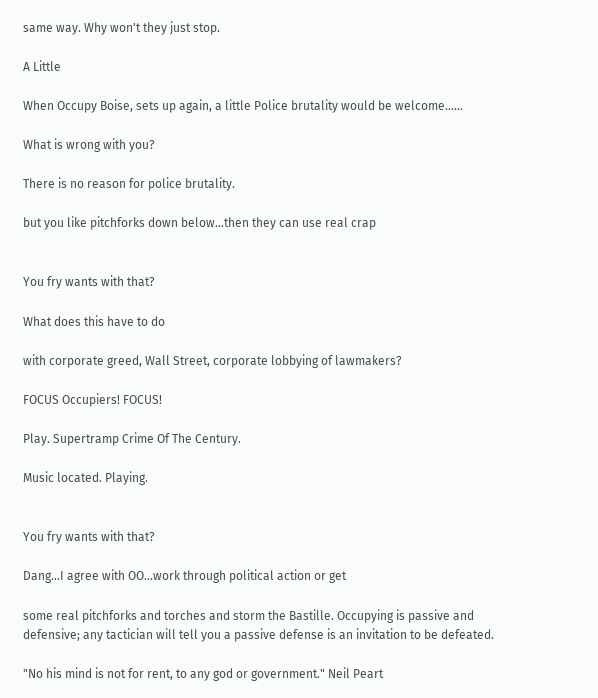same way. Why won't they just stop.

A Little

When Occupy Boise, sets up again, a little Police brutality would be welcome......

What is wrong with you?

There is no reason for police brutality.

but you like pitchforks down below...then they can use real crap


You fry wants with that?

What does this have to do

with corporate greed, Wall Street, corporate lobbying of lawmakers?

FOCUS Occupiers! FOCUS!

Play. Supertramp Crime Of The Century.

Music located. Playing.


You fry wants with that?

Dang...I agree with OO...work through political action or get

some real pitchforks and torches and storm the Bastille. Occupying is passive and defensive; any tactician will tell you a passive defense is an invitation to be defeated.

"No his mind is not for rent, to any god or government." Neil Peart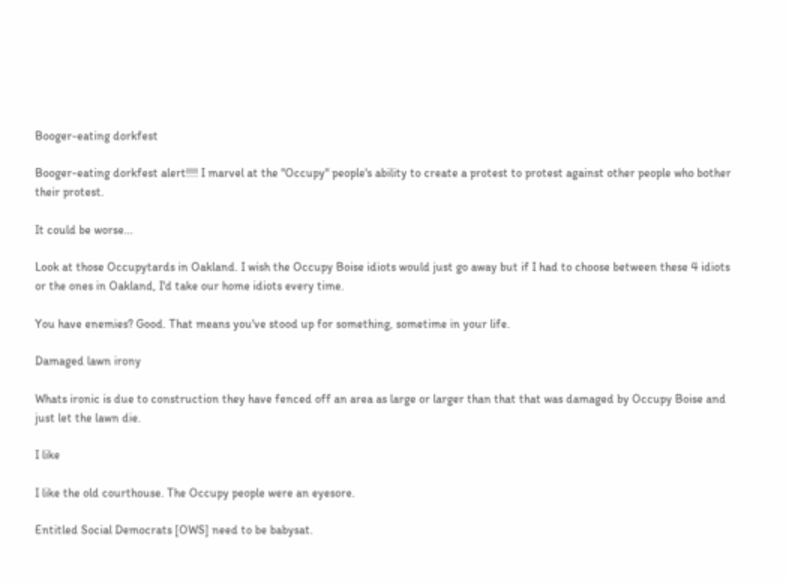Booger-eating dorkfest

Booger-eating dorkfest alert!!!! I marvel at the "Occupy" people's ability to create a protest to protest against other people who bother their protest.

It could be worse...

Look at those Occupytards in Oakland. I wish the Occupy Boise idiots would just go away but if I had to choose between these 4 idiots or the ones in Oakland, I'd take our home idiots every time.

You have enemies? Good. That means you've stood up for something, sometime in your life.

Damaged lawn irony

Whats ironic is due to construction they have fenced off an area as large or larger than that that was damaged by Occupy Boise and just let the lawn die.

I like

I like the old courthouse. The Occupy people were an eyesore.

Entitled Social Democrats [OWS] need to be babysat.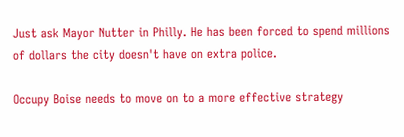Just ask Mayor Nutter in Philly. He has been forced to spend millions of dollars the city doesn't have on extra police.

Occupy Boise needs to move on to a more effective strategy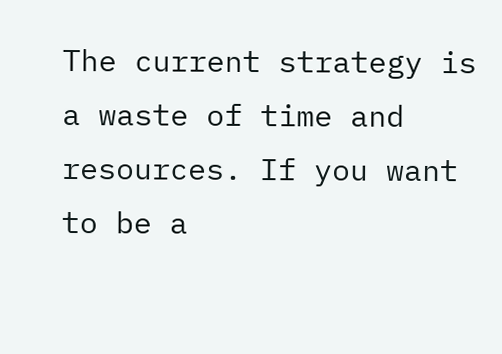The current strategy is a waste of time and resources. If you want to be a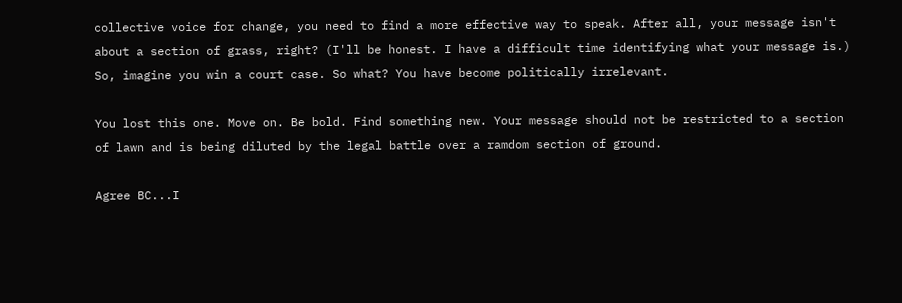collective voice for change, you need to find a more effective way to speak. After all, your message isn't about a section of grass, right? (I'll be honest. I have a difficult time identifying what your message is.) So, imagine you win a court case. So what? You have become politically irrelevant.

You lost this one. Move on. Be bold. Find something new. Your message should not be restricted to a section of lawn and is being diluted by the legal battle over a ramdom section of ground.

Agree BC...I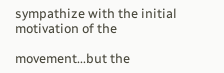sympathize with the initial motivation of the

movement...but the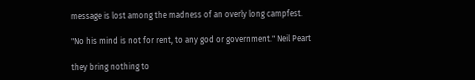message is lost among the madness of an overly long campfest.

"No his mind is not for rent, to any god or government." Neil Peart

they bring nothing to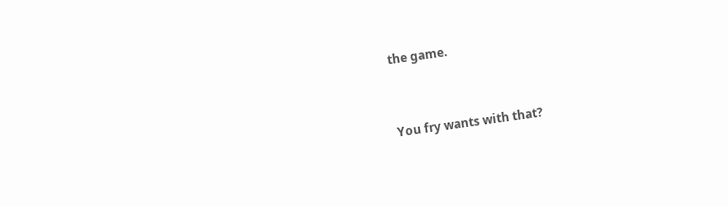the game.


You fry wants with that?